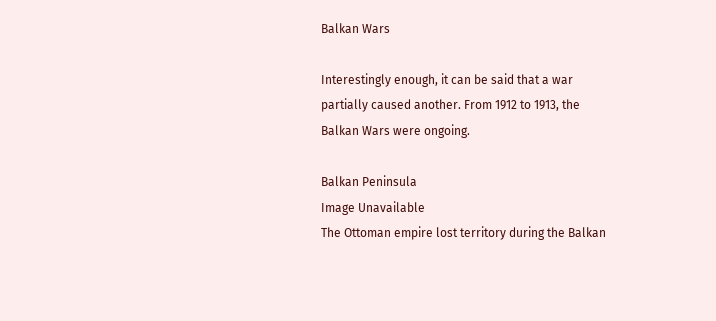Balkan Wars

Interestingly enough, it can be said that a war partially caused another. From 1912 to 1913, the Balkan Wars were ongoing.

Balkan Peninsula
Image Unavailable
The Ottoman empire lost territory during the Balkan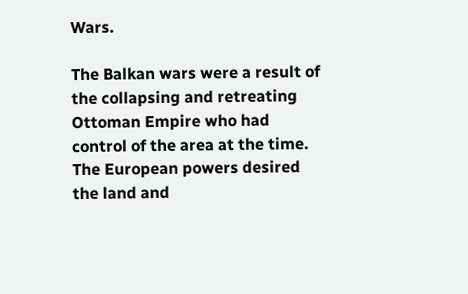Wars.

The Balkan wars were a result of the collapsing and retreating Ottoman Empire who had control of the area at the time. The European powers desired the land and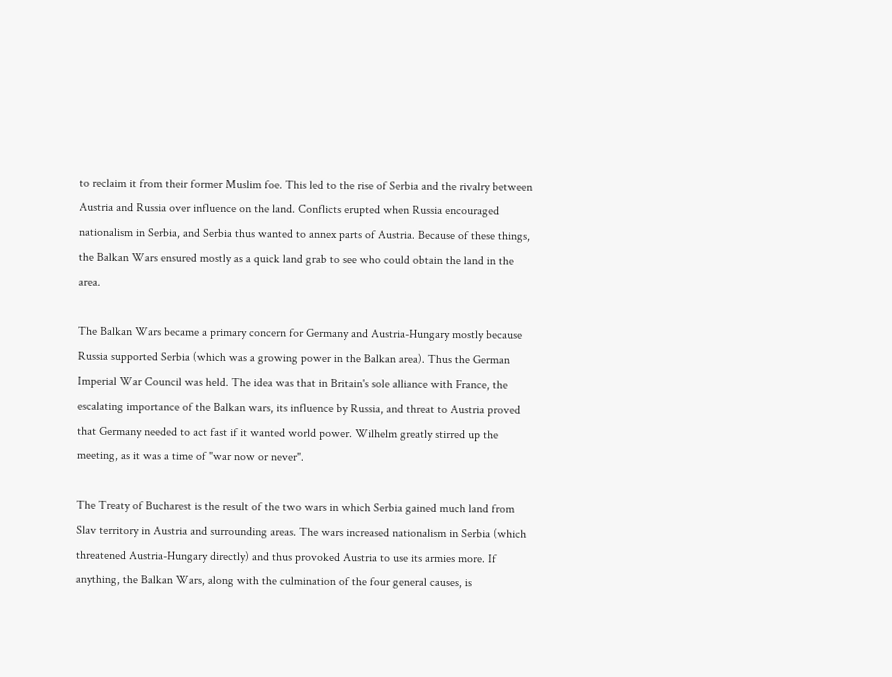to reclaim it from their former Muslim foe. This led to the rise of Serbia and the rivalry between Austria and Russia over influence on the land. Conflicts erupted when Russia encouraged nationalism in Serbia, and Serbia thus wanted to annex parts of Austria. Because of these things, the Balkan Wars ensured mostly as a quick land grab to see who could obtain the land in the area.

The Balkan Wars became a primary concern for Germany and Austria-Hungary mostly because Russia supported Serbia (which was a growing power in the Balkan area). Thus the German Imperial War Council was held. The idea was that in Britain's sole alliance with France, the escalating importance of the Balkan wars, its influence by Russia, and threat to Austria proved that Germany needed to act fast if it wanted world power. Wilhelm greatly stirred up the meeting, as it was a time of "war now or never".

The Treaty of Bucharest is the result of the two wars in which Serbia gained much land from Slav territory in Austria and surrounding areas. The wars increased nationalism in Serbia (which threatened Austria-Hungary directly) and thus provoked Austria to use its armies more. If anything, the Balkan Wars, along with the culmination of the four general causes, is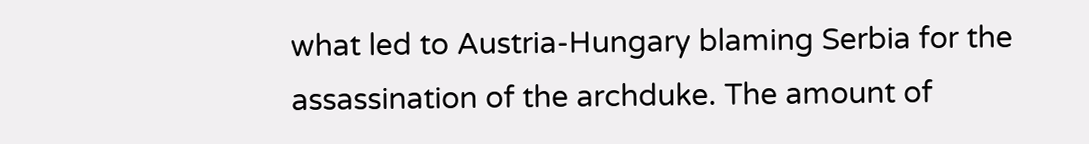what led to Austria-Hungary blaming Serbia for the assassination of the archduke. The amount of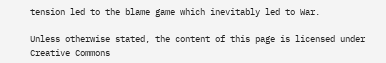tension led to the blame game which inevitably led to War.

Unless otherwise stated, the content of this page is licensed under Creative Commons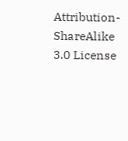Attribution-ShareAlike 3.0 License